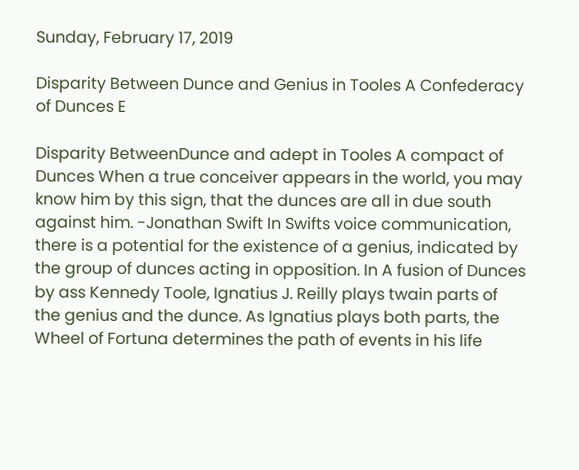Sunday, February 17, 2019

Disparity Between Dunce and Genius in Tooles A Confederacy of Dunces E

Disparity BetweenDunce and adept in Tooles A compact of Dunces When a true conceiver appears in the world, you may know him by this sign, that the dunces are all in due south against him. -Jonathan Swift In Swifts voice communication, there is a potential for the existence of a genius, indicated by the group of dunces acting in opposition. In A fusion of Dunces by ass Kennedy Toole, Ignatius J. Reilly plays twain parts of the genius and the dunce. As Ignatius plays both parts, the Wheel of Fortuna determines the path of events in his life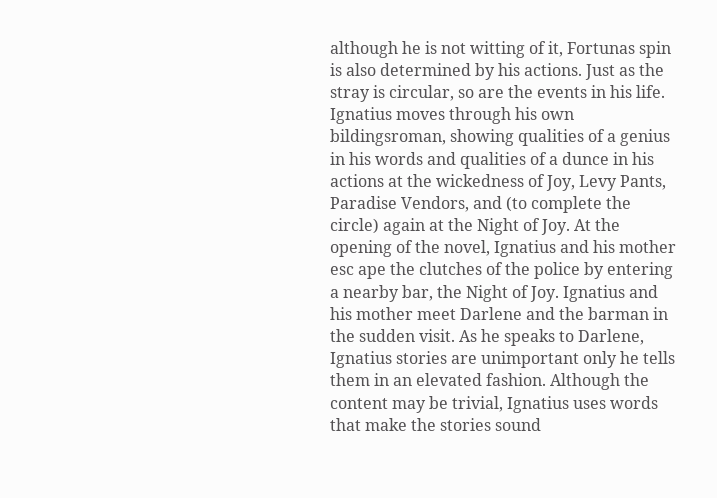although he is not witting of it, Fortunas spin is also determined by his actions. Just as the stray is circular, so are the events in his life. Ignatius moves through his own bildingsroman, showing qualities of a genius in his words and qualities of a dunce in his actions at the wickedness of Joy, Levy Pants, Paradise Vendors, and (to complete the circle) again at the Night of Joy. At the opening of the novel, Ignatius and his mother esc ape the clutches of the police by entering a nearby bar, the Night of Joy. Ignatius and his mother meet Darlene and the barman in the sudden visit. As he speaks to Darlene, Ignatius stories are unimportant only he tells them in an elevated fashion. Although the content may be trivial, Ignatius uses words that make the stories sound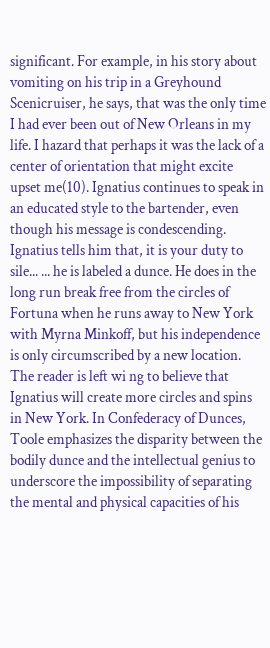significant. For example, in his story about vomiting on his trip in a Greyhound Scenicruiser, he says, that was the only time I had ever been out of New Orleans in my life. I hazard that perhaps it was the lack of a center of orientation that might excite upset me(10). Ignatius continues to speak in an educated style to the bartender, even though his message is condescending. Ignatius tells him that, it is your duty to sile... ... he is labeled a dunce. He does in the long run break free from the circles of Fortuna when he runs away to New York with Myrna Minkoff, but his independence is only circumscribed by a new location. The reader is left wi ng to believe that Ignatius will create more circles and spins in New York. In Confederacy of Dunces, Toole emphasizes the disparity between the bodily dunce and the intellectual genius to underscore the impossibility of separating the mental and physical capacities of his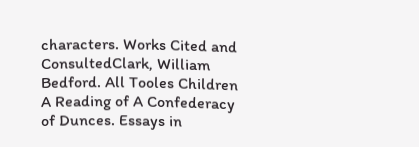characters. Works Cited and ConsultedClark, William Bedford. All Tooles Children A Reading of A Confederacy of Dunces. Essays in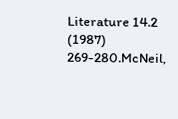Literature 14.2 (1987) 269-280.McNeil,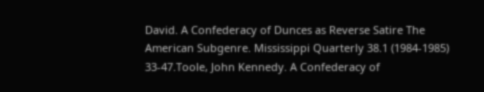David. A Confederacy of Dunces as Reverse Satire The American Subgenre. Mississippi Quarterly 38.1 (1984-1985) 33-47.Toole, John Kennedy. A Confederacy of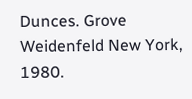Dunces. Grove Weidenfeld New York, 1980.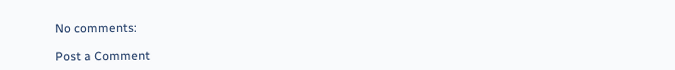No comments:

Post a Comment